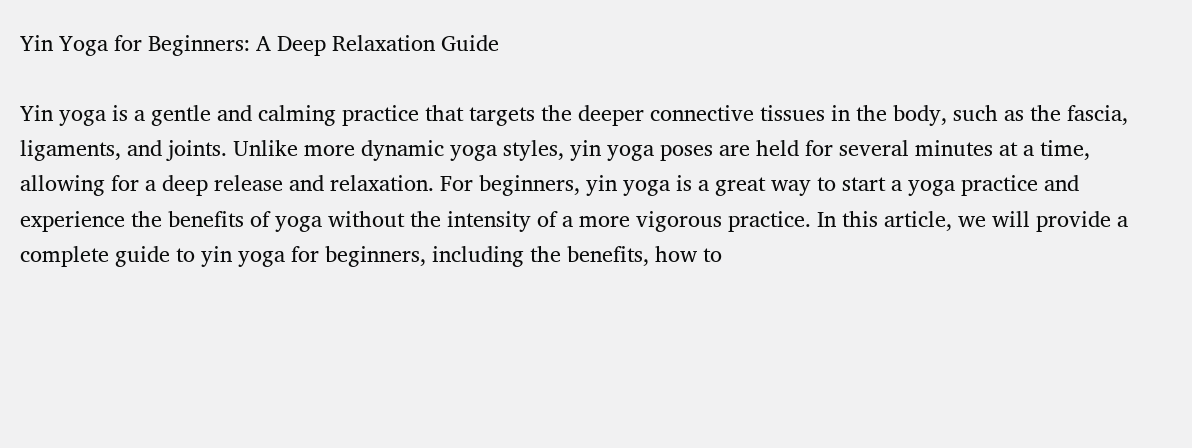Yin Yoga for Beginners: A Deep Relaxation Guide

Yin yoga is a gentle and calming practice that targets the deeper connective tissues in the body, such as the fascia, ligaments, and joints. Unlike more dynamic yoga styles, yin yoga poses are held for several minutes at a time, allowing for a deep release and relaxation. For beginners, yin yoga is a great way to start a yoga practice and experience the benefits of yoga without the intensity of a more vigorous practice. In this article, we will provide a complete guide to yin yoga for beginners, including the benefits, how to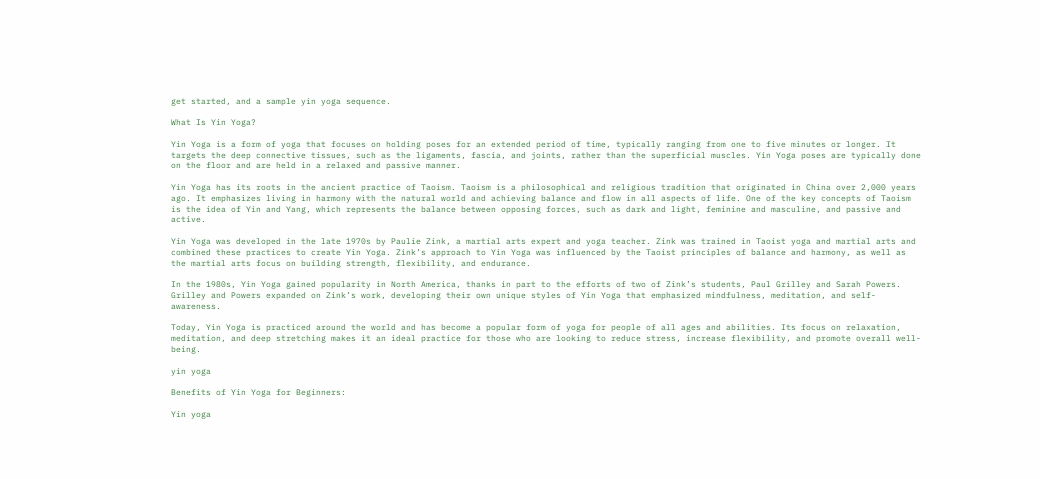get started, and a sample yin yoga sequence.

What Is Yin Yoga?

Yin Yoga is a form of yoga that focuses on holding poses for an extended period of time, typically ranging from one to five minutes or longer. It targets the deep connective tissues, such as the ligaments, fascia, and joints, rather than the superficial muscles. Yin Yoga poses are typically done on the floor and are held in a relaxed and passive manner.

Yin Yoga has its roots in the ancient practice of Taoism. Taoism is a philosophical and religious tradition that originated in China over 2,000 years ago. It emphasizes living in harmony with the natural world and achieving balance and flow in all aspects of life. One of the key concepts of Taoism is the idea of Yin and Yang, which represents the balance between opposing forces, such as dark and light, feminine and masculine, and passive and active.

Yin Yoga was developed in the late 1970s by Paulie Zink, a martial arts expert and yoga teacher. Zink was trained in Taoist yoga and martial arts and combined these practices to create Yin Yoga. Zink’s approach to Yin Yoga was influenced by the Taoist principles of balance and harmony, as well as the martial arts focus on building strength, flexibility, and endurance.

In the 1980s, Yin Yoga gained popularity in North America, thanks in part to the efforts of two of Zink’s students, Paul Grilley and Sarah Powers. Grilley and Powers expanded on Zink’s work, developing their own unique styles of Yin Yoga that emphasized mindfulness, meditation, and self-awareness.

Today, Yin Yoga is practiced around the world and has become a popular form of yoga for people of all ages and abilities. Its focus on relaxation, meditation, and deep stretching makes it an ideal practice for those who are looking to reduce stress, increase flexibility, and promote overall well-being.

yin yoga

Benefits of Yin Yoga for Beginners:

Yin yoga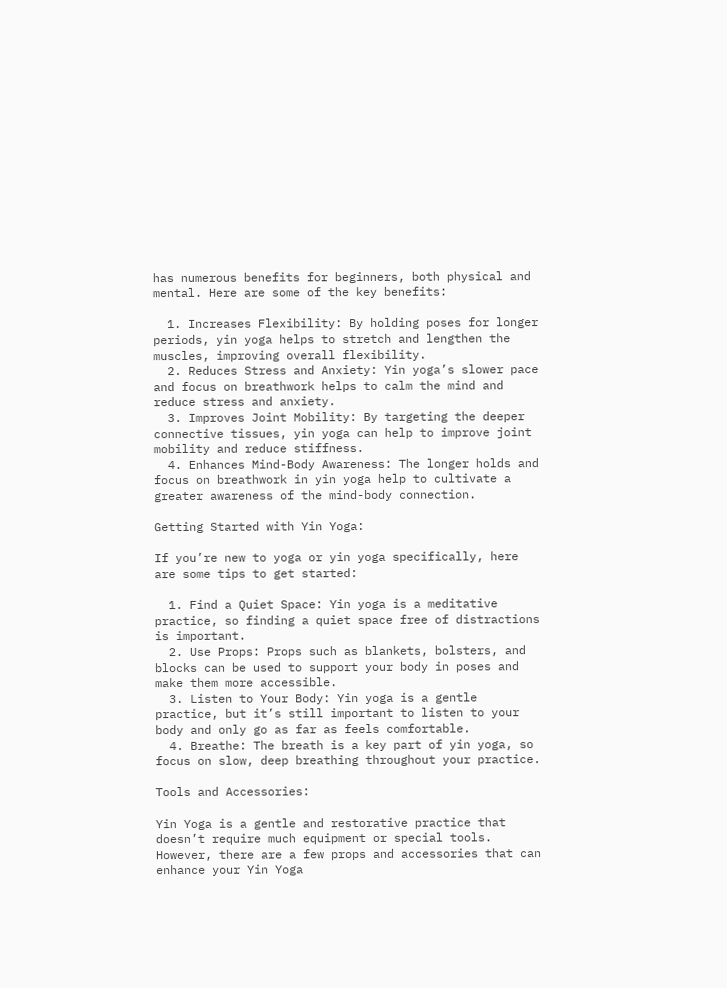has numerous benefits for beginners, both physical and mental. Here are some of the key benefits:

  1. Increases Flexibility: By holding poses for longer periods, yin yoga helps to stretch and lengthen the muscles, improving overall flexibility.
  2. Reduces Stress and Anxiety: Yin yoga’s slower pace and focus on breathwork helps to calm the mind and reduce stress and anxiety.
  3. Improves Joint Mobility: By targeting the deeper connective tissues, yin yoga can help to improve joint mobility and reduce stiffness.
  4. Enhances Mind-Body Awareness: The longer holds and focus on breathwork in yin yoga help to cultivate a greater awareness of the mind-body connection.

Getting Started with Yin Yoga:

If you’re new to yoga or yin yoga specifically, here are some tips to get started:

  1. Find a Quiet Space: Yin yoga is a meditative practice, so finding a quiet space free of distractions is important.
  2. Use Props: Props such as blankets, bolsters, and blocks can be used to support your body in poses and make them more accessible.
  3. Listen to Your Body: Yin yoga is a gentle practice, but it’s still important to listen to your body and only go as far as feels comfortable.
  4. Breathe: The breath is a key part of yin yoga, so focus on slow, deep breathing throughout your practice.

Tools and Accessories:

Yin Yoga is a gentle and restorative practice that doesn’t require much equipment or special tools. However, there are a few props and accessories that can enhance your Yin Yoga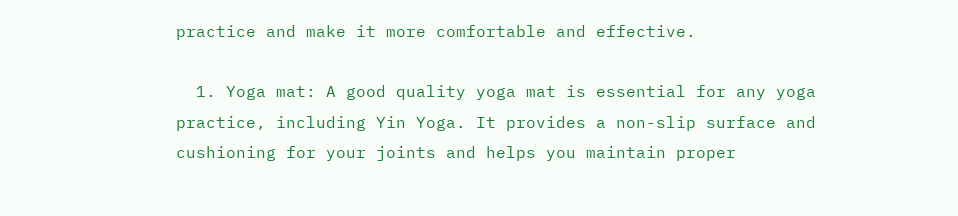practice and make it more comfortable and effective.

  1. Yoga mat: A good quality yoga mat is essential for any yoga practice, including Yin Yoga. It provides a non-slip surface and cushioning for your joints and helps you maintain proper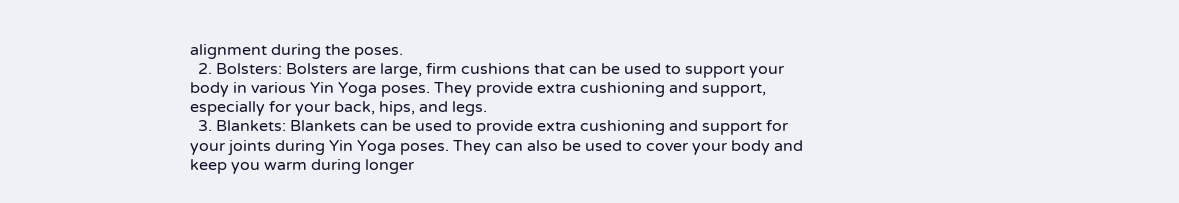alignment during the poses.
  2. Bolsters: Bolsters are large, firm cushions that can be used to support your body in various Yin Yoga poses. They provide extra cushioning and support, especially for your back, hips, and legs.
  3. Blankets: Blankets can be used to provide extra cushioning and support for your joints during Yin Yoga poses. They can also be used to cover your body and keep you warm during longer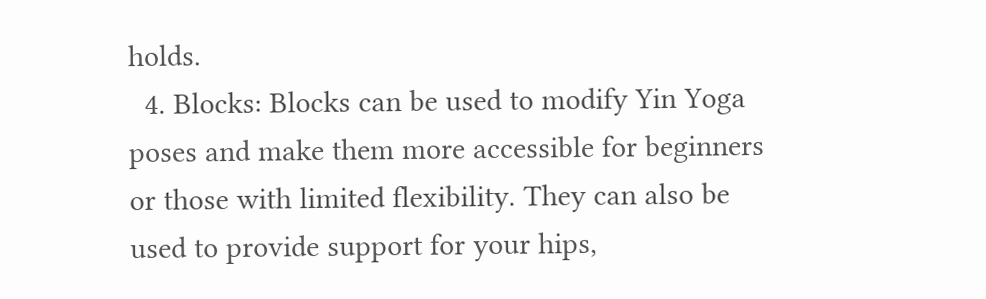holds.
  4. Blocks: Blocks can be used to modify Yin Yoga poses and make them more accessible for beginners or those with limited flexibility. They can also be used to provide support for your hips,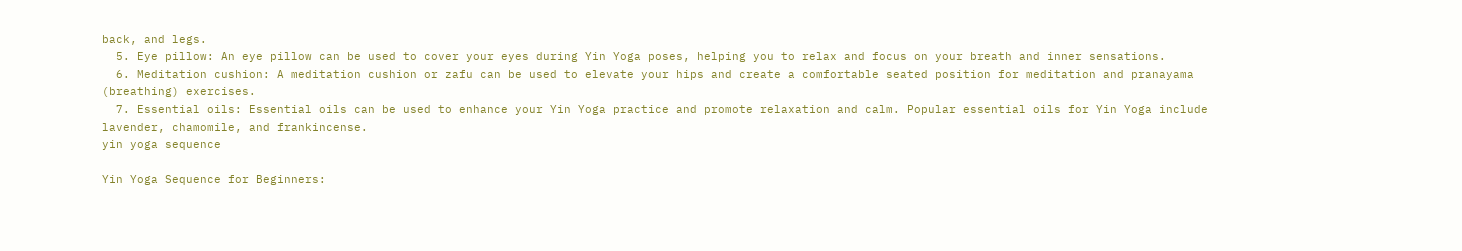back, and legs.
  5. Eye pillow: An eye pillow can be used to cover your eyes during Yin Yoga poses, helping you to relax and focus on your breath and inner sensations.
  6. Meditation cushion: A meditation cushion or zafu can be used to elevate your hips and create a comfortable seated position for meditation and pranayama (breathing) exercises.
  7. Essential oils: Essential oils can be used to enhance your Yin Yoga practice and promote relaxation and calm. Popular essential oils for Yin Yoga include lavender, chamomile, and frankincense.
yin yoga sequence

Yin Yoga Sequence for Beginners: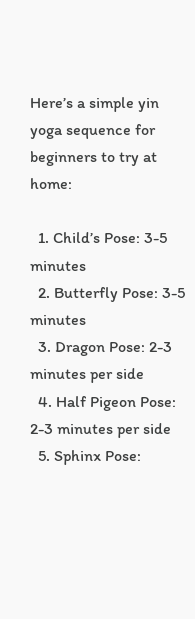Here’s a simple yin yoga sequence for beginners to try at home:

  1. Child’s Pose: 3-5 minutes
  2. Butterfly Pose: 3-5 minutes
  3. Dragon Pose: 2-3 minutes per side
  4. Half Pigeon Pose: 2-3 minutes per side
  5. Sphinx Pose: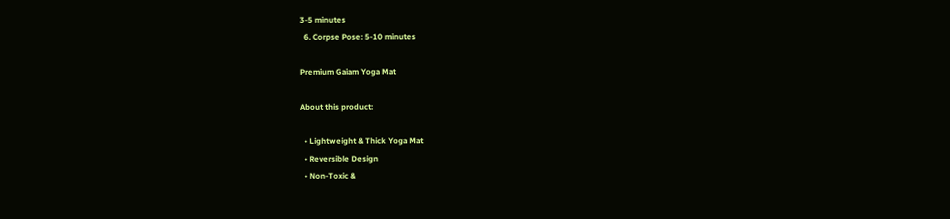3-5 minutes
  6. Corpse Pose: 5-10 minutes

Premium Gaiam Yoga Mat

About this product:

  • Lightweight & Thick Yoga Mat
  • Reversible Design
  • Non-Toxic &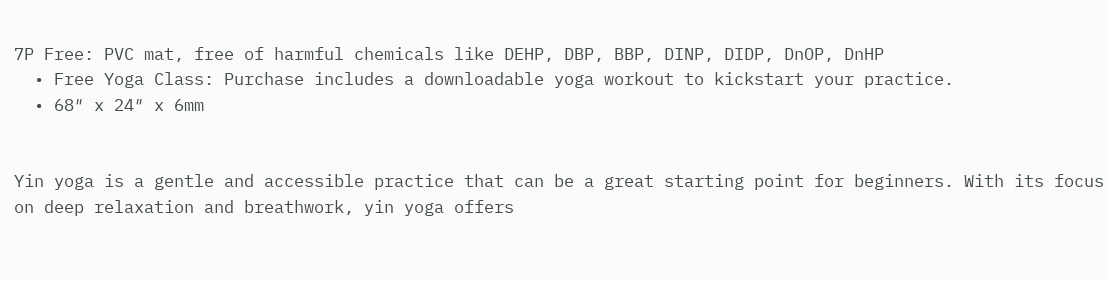7P Free: PVC mat, free of harmful chemicals like DEHP, DBP, BBP, DINP, DIDP, DnOP, DnHP
  • Free Yoga Class: Purchase includes a downloadable yoga workout to kickstart your practice.
  • 68″ x 24″ x 6mm


Yin yoga is a gentle and accessible practice that can be a great starting point for beginners. With its focus on deep relaxation and breathwork, yin yoga offers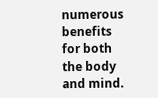numerous benefits for both the body and mind.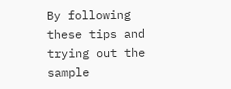By following these tips and trying out the sample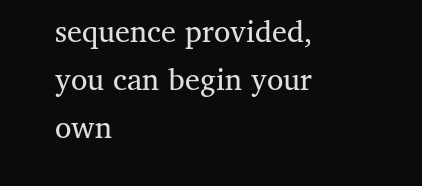sequence provided, you can begin your own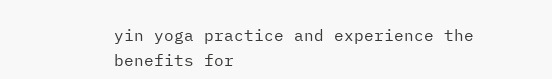yin yoga practice and experience the benefits for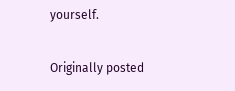yourself.

Originally posted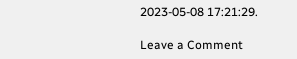2023-05-08 17:21:29.

Leave a Comment